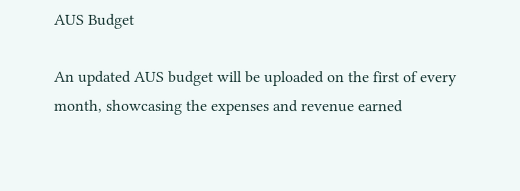AUS Budget

An updated AUS budget will be uploaded on the first of every month, showcasing the expenses and revenue earned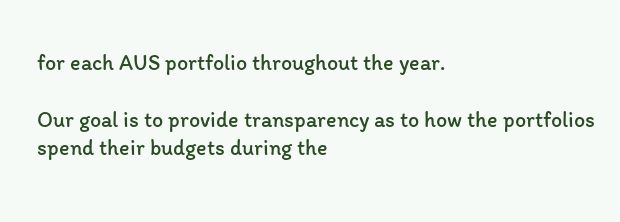for each AUS portfolio throughout the year.

Our goal is to provide transparency as to how the portfolios spend their budgets during the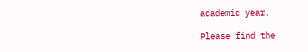academic year.

Please find the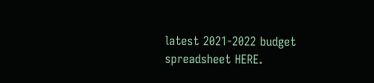latest 2021-2022 budget spreadsheet HERE.